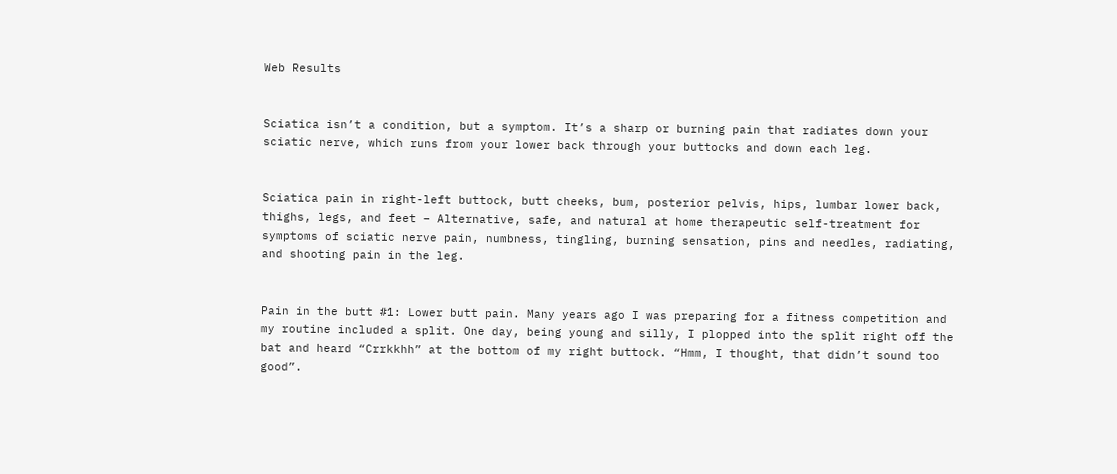Web Results


Sciatica isn’t a condition, but a symptom. It’s a sharp or burning pain that radiates down your sciatic nerve, which runs from your lower back through your buttocks and down each leg.


Sciatica pain in right-left buttock, butt cheeks, bum, posterior pelvis, hips, lumbar lower back, thighs, legs, and feet – Alternative, safe, and natural at home therapeutic self-treatment for symptoms of sciatic nerve pain, numbness, tingling, burning sensation, pins and needles, radiating, and shooting pain in the leg.


Pain in the butt #1: Lower butt pain. Many years ago I was preparing for a fitness competition and my routine included a split. One day, being young and silly, I plopped into the split right off the bat and heard “Crrkkhh” at the bottom of my right buttock. “Hmm, I thought, that didn’t sound too good”.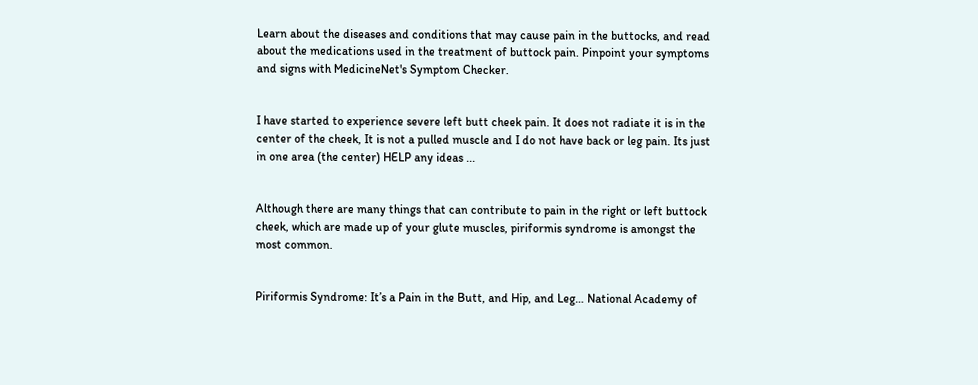Learn about the diseases and conditions that may cause pain in the buttocks, and read about the medications used in the treatment of buttock pain. Pinpoint your symptoms and signs with MedicineNet's Symptom Checker.


I have started to experience severe left butt cheek pain. It does not radiate it is in the center of the cheek, It is not a pulled muscle and I do not have back or leg pain. Its just in one area (the center) HELP any ideas ...


Although there are many things that can contribute to pain in the right or left buttock cheek, which are made up of your glute muscles, piriformis syndrome is amongst the most common.


Piriformis Syndrome: It’s a Pain in the Butt, and Hip, and Leg… National Academy of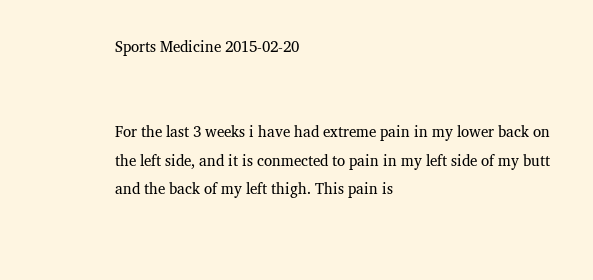Sports Medicine 2015-02-20


For the last 3 weeks i have had extreme pain in my lower back on the left side, and it is conmected to pain in my left side of my butt and the back of my left thigh. This pain is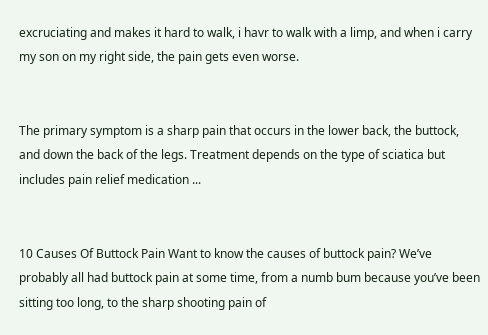excruciating and makes it hard to walk, i havr to walk with a limp, and when i carry my son on my right side, the pain gets even worse.


The primary symptom is a sharp pain that occurs in the lower back, the buttock, and down the back of the legs. Treatment depends on the type of sciatica but includes pain relief medication ...


10 Causes Of Buttock Pain Want to know the causes of buttock pain? We’ve probably all had buttock pain at some time, from a numb bum because you’ve been sitting too long, to the sharp shooting pain of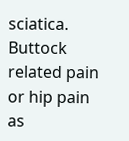sciatica. Buttock related pain or hip pain as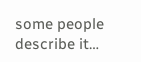some people describe it…